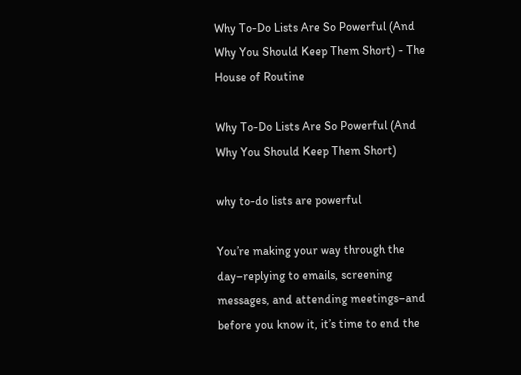Why To-Do Lists Are So Powerful (And Why You Should Keep Them Short) - The House of Routine

Why To-Do Lists Are So Powerful (And Why You Should Keep Them Short)

why to-do lists are powerful

You’re making your way through the day–replying to emails, screening messages, and attending meetings–and before you know it, it’s time to end the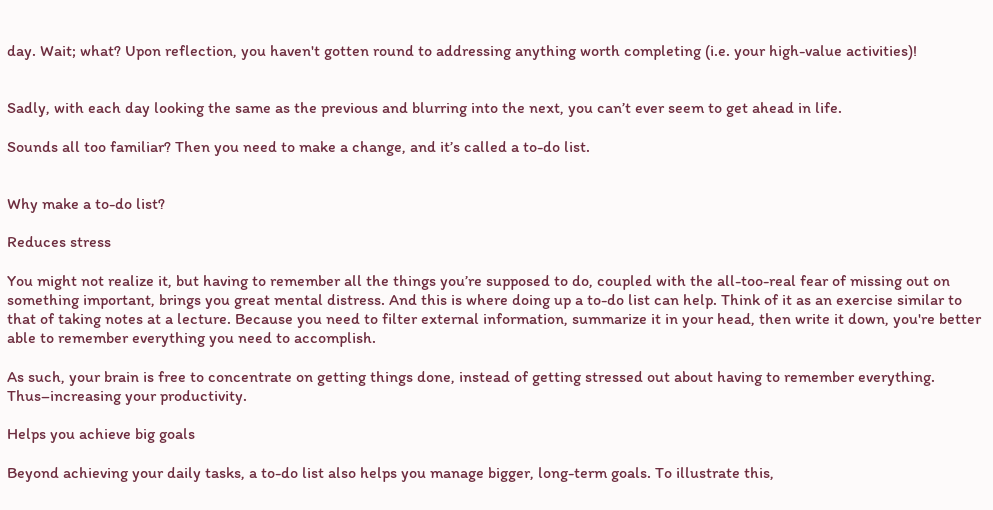day. Wait; what? Upon reflection, you haven't gotten round to addressing anything worth completing (i.e. your high-value activities)!


Sadly, with each day looking the same as the previous and blurring into the next, you can’t ever seem to get ahead in life.

Sounds all too familiar? Then you need to make a change, and it’s called a to-do list.


Why make a to-do list?

Reduces stress

You might not realize it, but having to remember all the things you’re supposed to do, coupled with the all-too-real fear of missing out on something important, brings you great mental distress. And this is where doing up a to-do list can help. Think of it as an exercise similar to that of taking notes at a lecture. Because you need to filter external information, summarize it in your head, then write it down, you're better able to remember everything you need to accomplish.

As such, your brain is free to concentrate on getting things done, instead of getting stressed out about having to remember everything. Thus–increasing your productivity.

Helps you achieve big goals

Beyond achieving your daily tasks, a to-do list also helps you manage bigger, long-term goals. To illustrate this,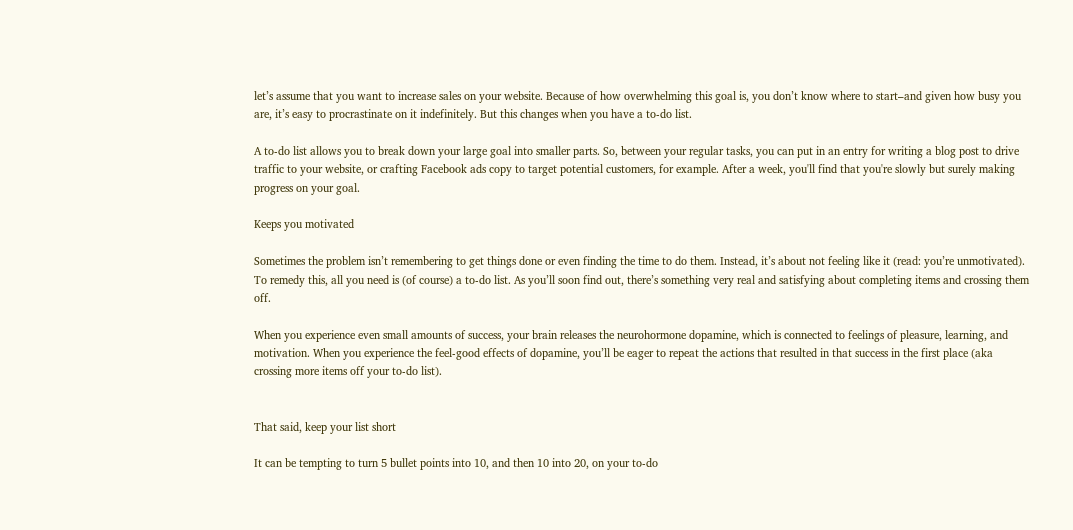let’s assume that you want to increase sales on your website. Because of how overwhelming this goal is, you don’t know where to start–and given how busy you are, it’s easy to procrastinate on it indefinitely. But this changes when you have a to-do list.

A to-do list allows you to break down your large goal into smaller parts. So, between your regular tasks, you can put in an entry for writing a blog post to drive traffic to your website, or crafting Facebook ads copy to target potential customers, for example. After a week, you'll find that you're slowly but surely making progress on your goal.

Keeps you motivated

Sometimes the problem isn’t remembering to get things done or even finding the time to do them. Instead, it’s about not feeling like it (read: you’re unmotivated). To remedy this, all you need is (of course) a to-do list. As you’ll soon find out, there’s something very real and satisfying about completing items and crossing them off.

When you experience even small amounts of success, your brain releases the neurohormone dopamine, which is connected to feelings of pleasure, learning, and motivation. When you experience the feel-good effects of dopamine, you’ll be eager to repeat the actions that resulted in that success in the first place (aka crossing more items off your to-do list).


That said, keep your list short

It can be tempting to turn 5 bullet points into 10, and then 10 into 20, on your to-do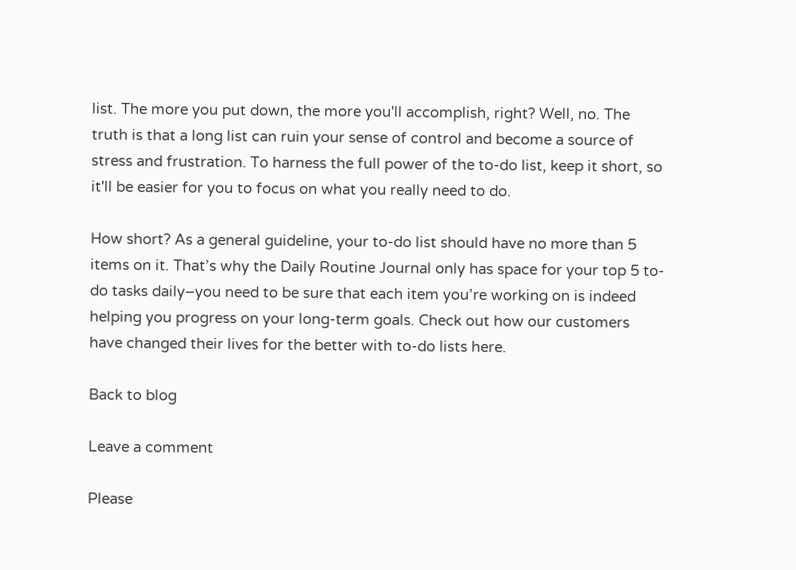list. The more you put down, the more you'll accomplish, right? Well, no. The truth is that a long list can ruin your sense of control and become a source of stress and frustration. To harness the full power of the to-do list, keep it short, so it'll be easier for you to focus on what you really need to do.

How short? As a general guideline, your to-do list should have no more than 5 items on it. That’s why the Daily Routine Journal only has space for your top 5 to-do tasks daily–you need to be sure that each item you’re working on is indeed helping you progress on your long-term goals. Check out how our customers have changed their lives for the better with to-do lists here.

Back to blog

Leave a comment

Please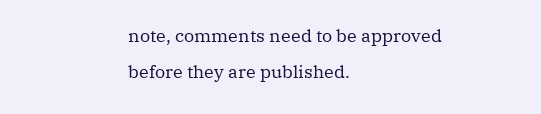note, comments need to be approved before they are published.